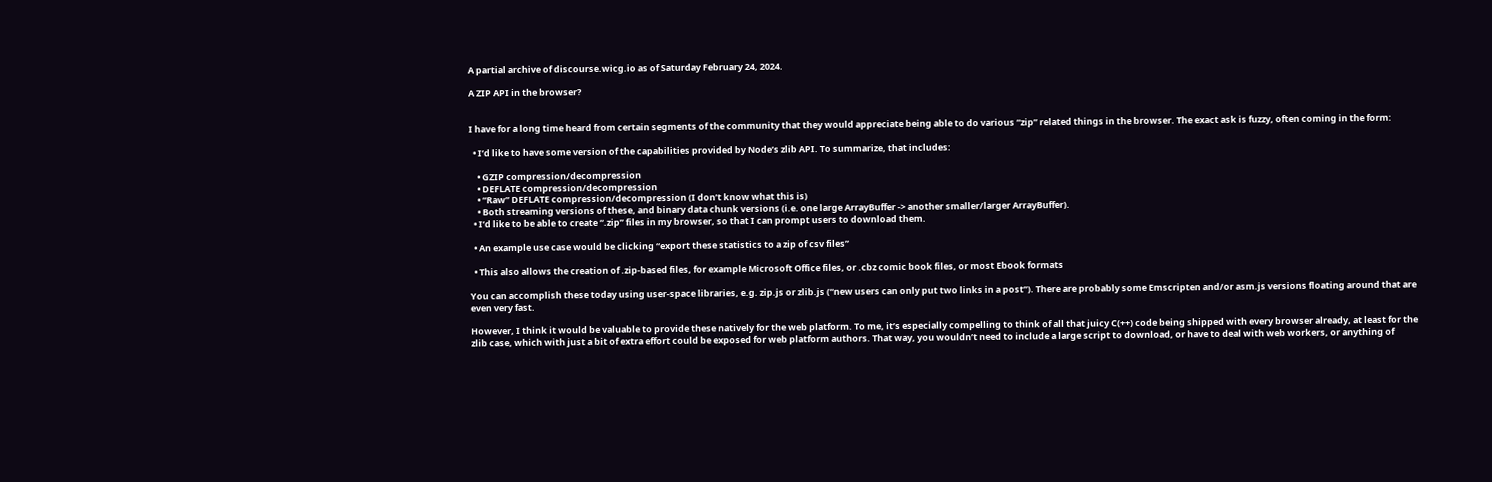A partial archive of discourse.wicg.io as of Saturday February 24, 2024.

A ZIP API in the browser?


I have for a long time heard from certain segments of the community that they would appreciate being able to do various “zip” related things in the browser. The exact ask is fuzzy, often coming in the form:

  • I’d like to have some version of the capabilities provided by Node’s zlib API. To summarize, that includes:

    • GZIP compression/decompression
    • DEFLATE compression/decompression
    • “Raw” DEFLATE compression/decompression (I don’t know what this is)
    • Both streaming versions of these, and binary data chunk versions (i.e. one large ArrayBuffer -> another smaller/larger ArrayBuffer).
  • I’d like to be able to create “.zip” files in my browser, so that I can prompt users to download them.

  • An example use case would be clicking “export these statistics to a zip of csv files”

  • This also allows the creation of .zip-based files, for example Microsoft Office files, or .cbz comic book files, or most Ebook formats

You can accomplish these today using user-space libraries, e.g. zip.js or zlib.js (“new users can only put two links in a post”). There are probably some Emscripten and/or asm.js versions floating around that are even very fast.

However, I think it would be valuable to provide these natively for the web platform. To me, it’s especially compelling to think of all that juicy C(++) code being shipped with every browser already, at least for the zlib case, which with just a bit of extra effort could be exposed for web platform authors. That way, you wouldn’t need to include a large script to download, or have to deal with web workers, or anything of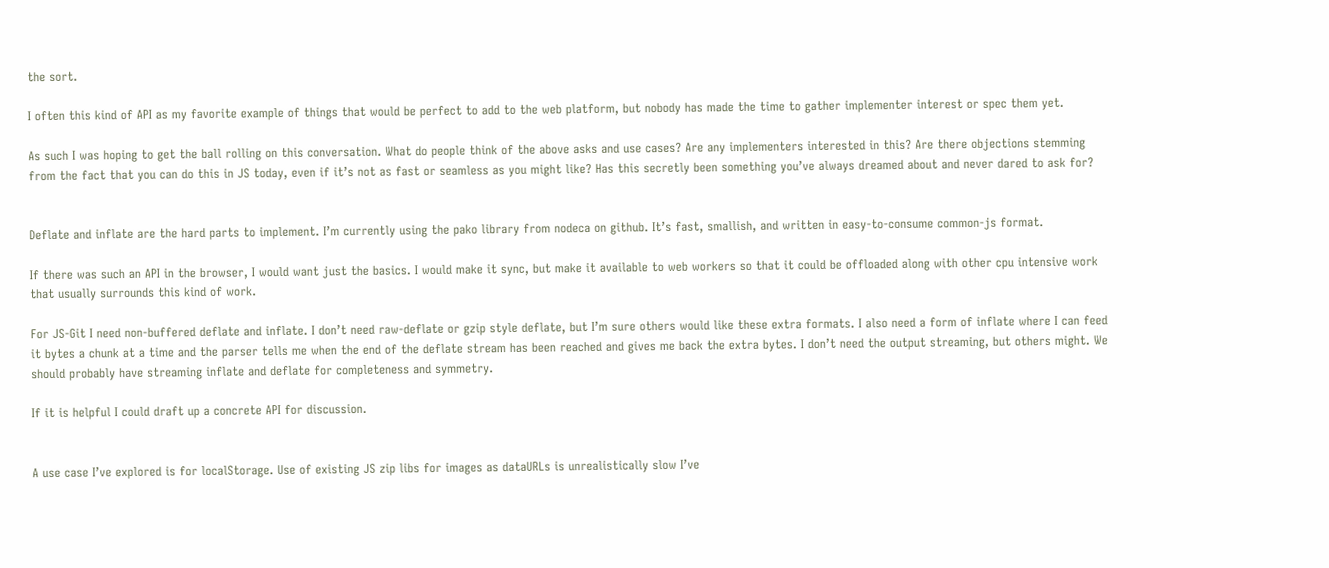the sort.

I often this kind of API as my favorite example of things that would be perfect to add to the web platform, but nobody has made the time to gather implementer interest or spec them yet.

As such I was hoping to get the ball rolling on this conversation. What do people think of the above asks and use cases? Are any implementers interested in this? Are there objections stemming from the fact that you can do this in JS today, even if it’s not as fast or seamless as you might like? Has this secretly been something you’ve always dreamed about and never dared to ask for?


Deflate and inflate are the hard parts to implement. I’m currently using the pako library from nodeca on github. It’s fast, smallish, and written in easy-to-consume common-js format.

If there was such an API in the browser, I would want just the basics. I would make it sync, but make it available to web workers so that it could be offloaded along with other cpu intensive work that usually surrounds this kind of work.

For JS-Git I need non-buffered deflate and inflate. I don’t need raw-deflate or gzip style deflate, but I’m sure others would like these extra formats. I also need a form of inflate where I can feed it bytes a chunk at a time and the parser tells me when the end of the deflate stream has been reached and gives me back the extra bytes. I don’t need the output streaming, but others might. We should probably have streaming inflate and deflate for completeness and symmetry.

If it is helpful I could draft up a concrete API for discussion.


A use case I’ve explored is for localStorage. Use of existing JS zip libs for images as dataURLs is unrealistically slow I’ve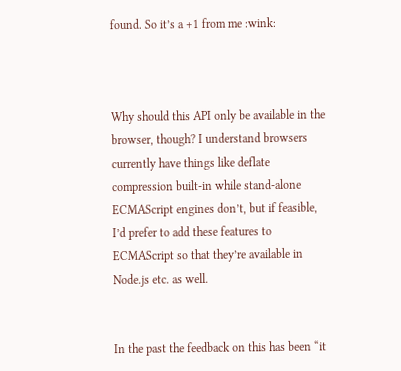found. So it’s a +1 from me :wink:



Why should this API only be available in the browser, though? I understand browsers currently have things like deflate compression built-in while stand-alone ECMAScript engines don’t, but if feasible, I’d prefer to add these features to ECMAScript so that they’re available in Node.js etc. as well.


In the past the feedback on this has been “it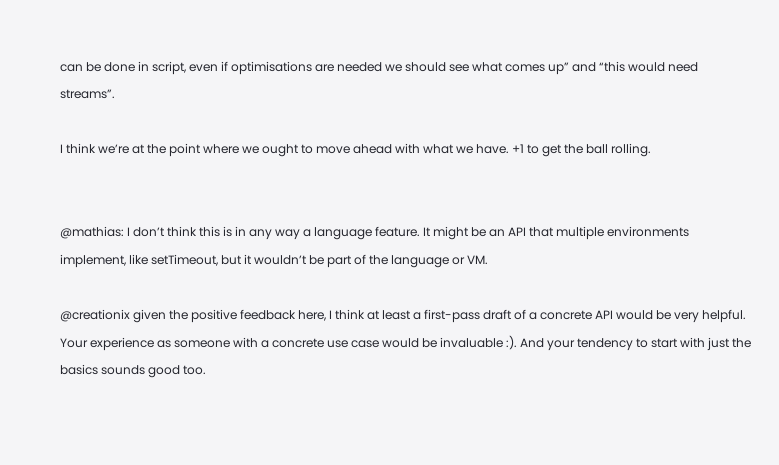can be done in script, even if optimisations are needed we should see what comes up” and “this would need streams”.

I think we’re at the point where we ought to move ahead with what we have. +1 to get the ball rolling.


@mathias: I don’t think this is in any way a language feature. It might be an API that multiple environments implement, like setTimeout, but it wouldn’t be part of the language or VM.

@creationix given the positive feedback here, I think at least a first-pass draft of a concrete API would be very helpful. Your experience as someone with a concrete use case would be invaluable :). And your tendency to start with just the basics sounds good too.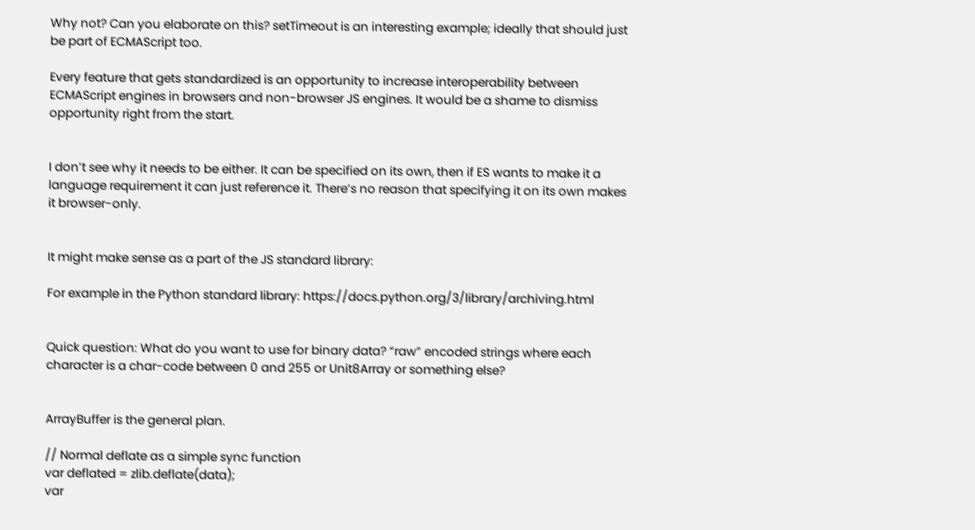Why not? Can you elaborate on this? setTimeout is an interesting example; ideally that should just be part of ECMAScript too.

Every feature that gets standardized is an opportunity to increase interoperability between ECMAScript engines in browsers and non-browser JS engines. It would be a shame to dismiss opportunity right from the start.


I don’t see why it needs to be either. It can be specified on its own, then if ES wants to make it a language requirement it can just reference it. There’s no reason that specifying it on its own makes it browser-only.


It might make sense as a part of the JS standard library:

For example in the Python standard library: https://docs.python.org/3/library/archiving.html


Quick question: What do you want to use for binary data? “raw” encoded strings where each character is a char-code between 0 and 255 or Unit8Array or something else?


ArrayBuffer is the general plan.

// Normal deflate as a simple sync function
var deflated = zlib.deflate(data);
var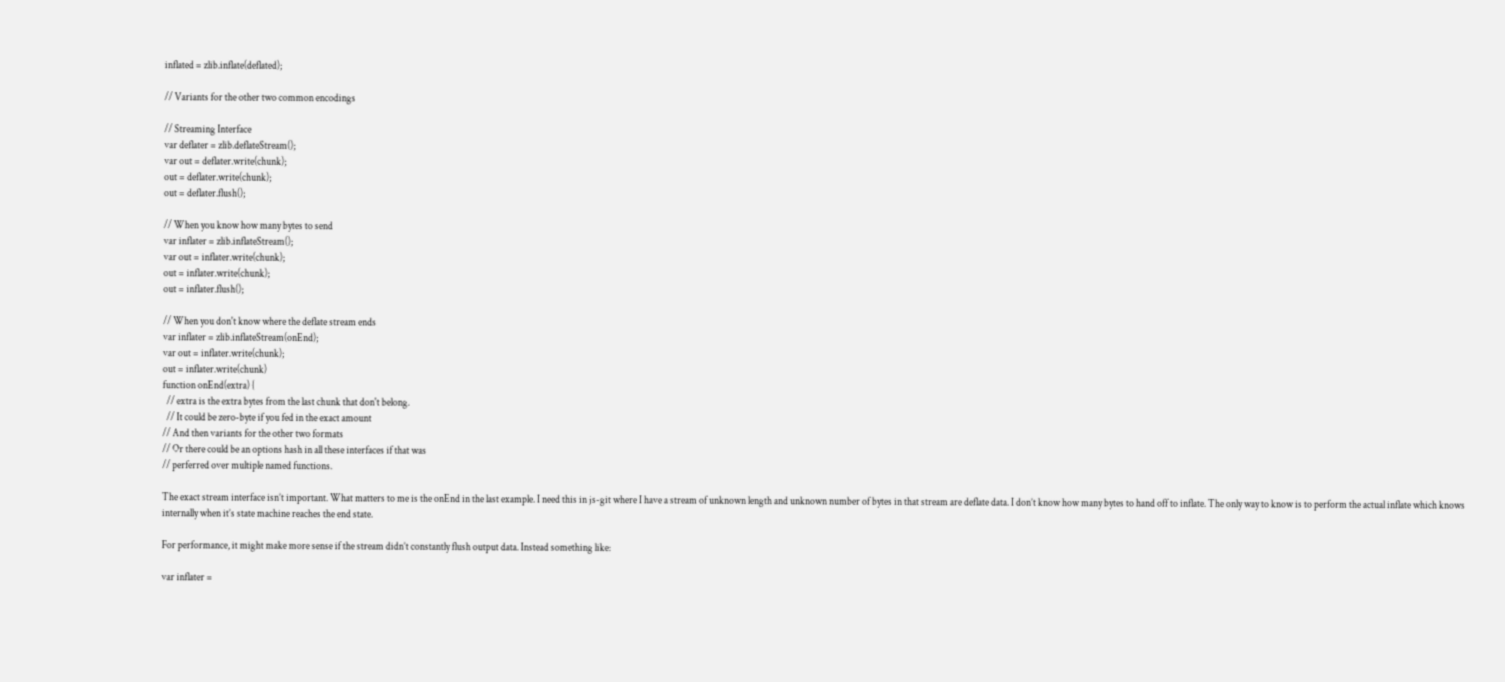inflated = zlib.inflate(deflated);

// Variants for the other two common encodings

// Streaming Interface
var deflater = zlib.deflateStream();
var out = deflater.write(chunk);
out = deflater.write(chunk);
out = deflater.flush();

// When you know how many bytes to send
var inflater = zlib.inflateStream();
var out = inflater.write(chunk);
out = inflater.write(chunk);
out = inflater.flush();

// When you don't know where the deflate stream ends
var inflater = zlib.inflateStream(onEnd);
var out = inflater.write(chunk);
out = inflater.write(chunk)
function onEnd(extra) {
  // extra is the extra bytes from the last chunk that don't belong.
  // It could be zero-byte if you fed in the exact amount
// And then variants for the other two formats
// Or there could be an options hash in all these interfaces if that was
// perferred over multiple named functions.

The exact stream interface isn’t important. What matters to me is the onEnd in the last example. I need this in js-git where I have a stream of unknown length and unknown number of bytes in that stream are deflate data. I don’t know how many bytes to hand off to inflate. The only way to know is to perform the actual inflate which knows internally when it’s state machine reaches the end state.

For performance, it might make more sense if the stream didn’t constantly flush output data. Instead something like:

var inflater =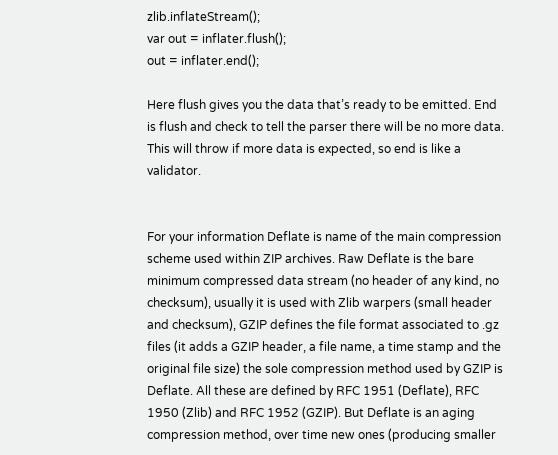zlib.inflateStream();
var out = inflater.flush();
out = inflater.end();

Here flush gives you the data that’s ready to be emitted. End is flush and check to tell the parser there will be no more data. This will throw if more data is expected, so end is like a validator.


For your information Deflate is name of the main compression scheme used within ZIP archives. Raw Deflate is the bare minimum compressed data stream (no header of any kind, no checksum), usually it is used with Zlib warpers (small header and checksum), GZIP defines the file format associated to .gz files (it adds a GZIP header, a file name, a time stamp and the original file size) the sole compression method used by GZIP is Deflate. All these are defined by RFC 1951 (Deflate), RFC 1950 (Zlib) and RFC 1952 (GZIP). But Deflate is an aging compression method, over time new ones (producing smaller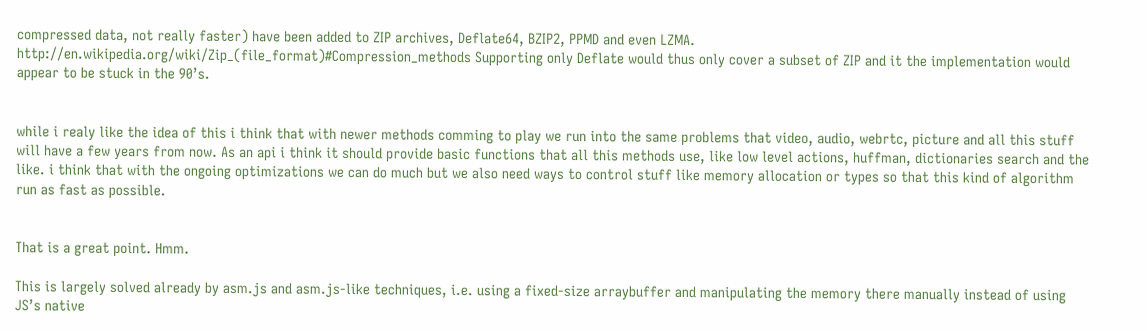compressed data, not really faster) have been added to ZIP archives, Deflate64, BZIP2, PPMD and even LZMA. http://en.wikipedia.org/wiki/Zip_(file_format)#Compression_methods Supporting only Deflate would thus only cover a subset of ZIP and it the implementation would appear to be stuck in the 90’s.


while i realy like the idea of this i think that with newer methods comming to play we run into the same problems that video, audio, webrtc, picture and all this stuff will have a few years from now. As an api i think it should provide basic functions that all this methods use, like low level actions, huffman, dictionaries search and the like. i think that with the ongoing optimizations we can do much but we also need ways to control stuff like memory allocation or types so that this kind of algorithm run as fast as possible.


That is a great point. Hmm.

This is largely solved already by asm.js and asm.js-like techniques, i.e. using a fixed-size arraybuffer and manipulating the memory there manually instead of using JS’s native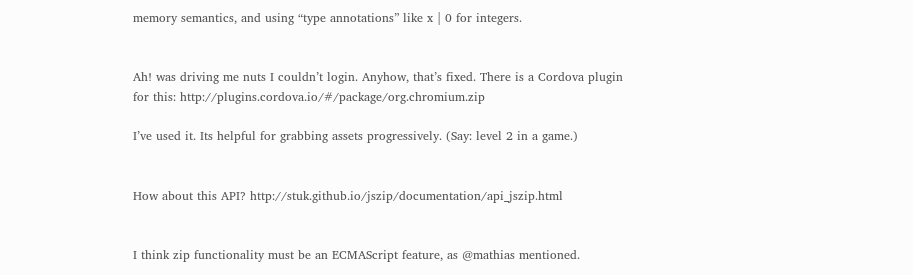memory semantics, and using “type annotations” like x | 0 for integers.


Ah! was driving me nuts I couldn’t login. Anyhow, that’s fixed. There is a Cordova plugin for this: http://plugins.cordova.io/#/package/org.chromium.zip

I’ve used it. Its helpful for grabbing assets progressively. (Say: level 2 in a game.)


How about this API? http://stuk.github.io/jszip/documentation/api_jszip.html


I think zip functionality must be an ECMAScript feature, as @mathias mentioned.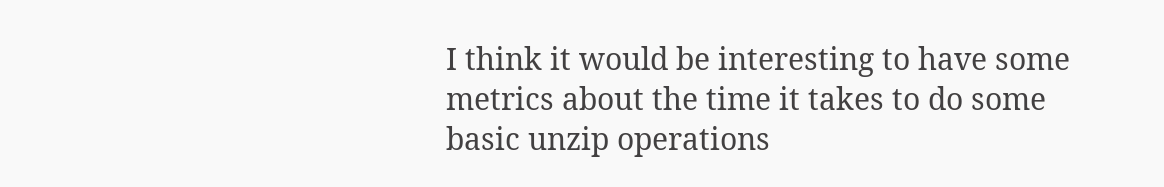I think it would be interesting to have some metrics about the time it takes to do some basic unzip operations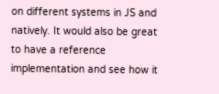on different systems in JS and natively. It would also be great to have a reference implementation and see how it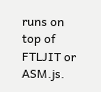runs on top of FTLJIT or ASM.js.